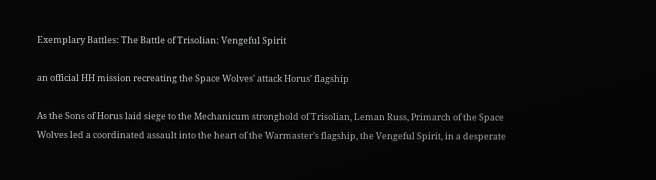Exemplary Battles: The Battle of Trisolian: Vengeful Spirit

an official HH mission recreating the Space Wolves' attack Horus' flagship

As the Sons of Horus laid siege to the Mechanicum stronghold of Trisolian, Leman Russ, Primarch of the Space Wolves led a coordinated assault into the heart of the Warmaster’s flagship, the Vengeful Spirit, in a desperate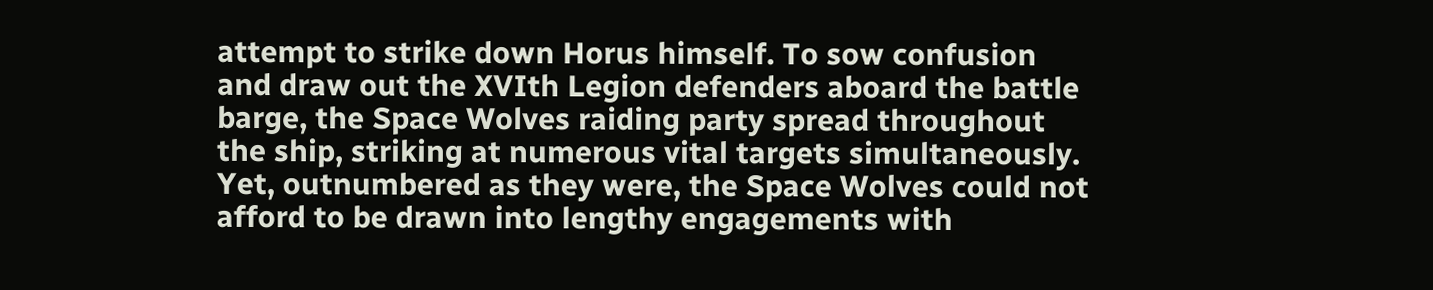attempt to strike down Horus himself. To sow confusion and draw out the XVIth Legion defenders aboard the battle barge, the Space Wolves raiding party spread throughout the ship, striking at numerous vital targets simultaneously. Yet, outnumbered as they were, the Space Wolves could not afford to be drawn into lengthy engagements with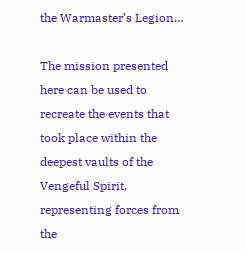the Warmaster’s Legion…

The mission presented here can be used to recreate the events that took place within the deepest vaults of the Vengeful Spirit, representing forces from the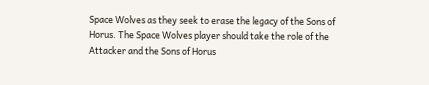Space Wolves as they seek to erase the legacy of the Sons of Horus. The Space Wolves player should take the role of the Attacker and the Sons of Horus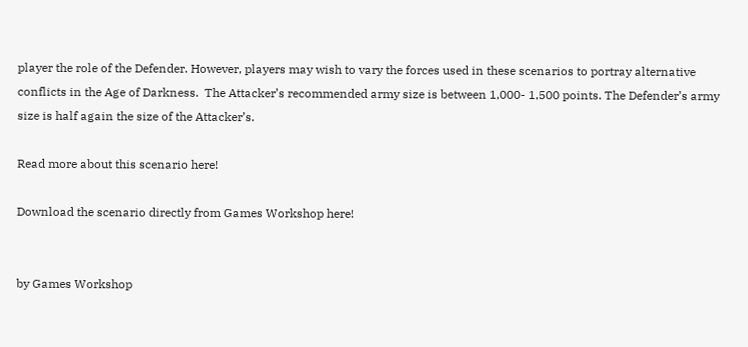player the role of the Defender. However, players may wish to vary the forces used in these scenarios to portray alternative conflicts in the Age of Darkness.  The Attacker’s recommended army size is between 1,000- 1,500 points. The Defender’s army size is half again the size of the Attacker’s.

Read more about this scenario here!

Download the scenario directly from Games Workshop here!


by Games Workshop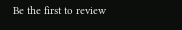Be the first to review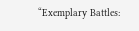“Exemplary Battles: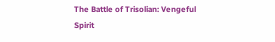The Battle of Trisolian: Vengeful Spirit